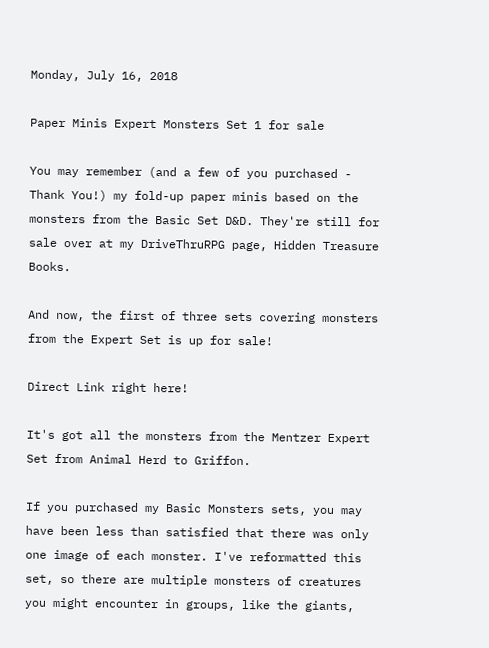Monday, July 16, 2018

Paper Minis Expert Monsters Set 1 for sale

You may remember (and a few of you purchased - Thank You!) my fold-up paper minis based on the monsters from the Basic Set D&D. They're still for sale over at my DriveThruRPG page, Hidden Treasure Books.

And now, the first of three sets covering monsters from the Expert Set is up for sale!

Direct Link right here!

It's got all the monsters from the Mentzer Expert Set from Animal Herd to Griffon.

If you purchased my Basic Monsters sets, you may have been less than satisfied that there was only one image of each monster. I've reformatted this set, so there are multiple monsters of creatures you might encounter in groups, like the giants,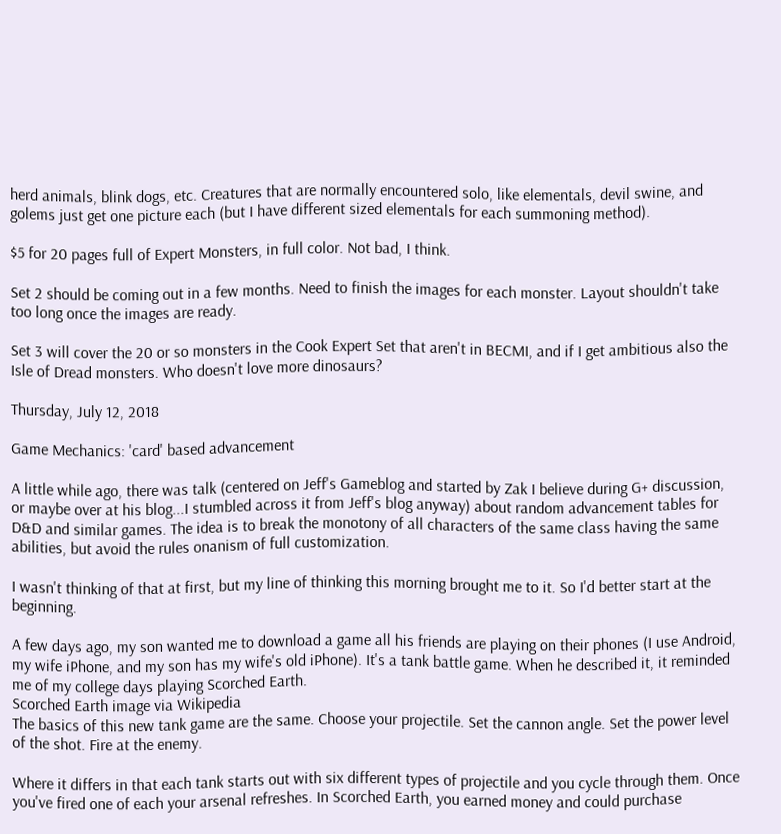herd animals, blink dogs, etc. Creatures that are normally encountered solo, like elementals, devil swine, and golems just get one picture each (but I have different sized elementals for each summoning method).

$5 for 20 pages full of Expert Monsters, in full color. Not bad, I think.

Set 2 should be coming out in a few months. Need to finish the images for each monster. Layout shouldn't take too long once the images are ready.

Set 3 will cover the 20 or so monsters in the Cook Expert Set that aren't in BECMI, and if I get ambitious also the Isle of Dread monsters. Who doesn't love more dinosaurs?

Thursday, July 12, 2018

Game Mechanics: 'card' based advancement

A little while ago, there was talk (centered on Jeff's Gameblog and started by Zak I believe during G+ discussion, or maybe over at his blog...I stumbled across it from Jeff's blog anyway) about random advancement tables for D&D and similar games. The idea is to break the monotony of all characters of the same class having the same abilities, but avoid the rules onanism of full customization.

I wasn't thinking of that at first, but my line of thinking this morning brought me to it. So I'd better start at the beginning.

A few days ago, my son wanted me to download a game all his friends are playing on their phones (I use Android, my wife iPhone, and my son has my wife's old iPhone). It's a tank battle game. When he described it, it reminded me of my college days playing Scorched Earth.
Scorched Earth image via Wikipedia
The basics of this new tank game are the same. Choose your projectile. Set the cannon angle. Set the power level of the shot. Fire at the enemy.

Where it differs in that each tank starts out with six different types of projectile and you cycle through them. Once you've fired one of each your arsenal refreshes. In Scorched Earth, you earned money and could purchase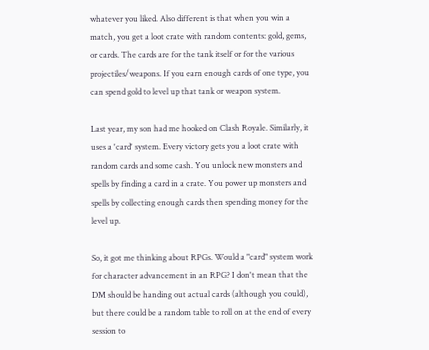whatever you liked. Also different is that when you win a match, you get a loot crate with random contents: gold, gems, or cards. The cards are for the tank itself or for the various projectiles/weapons. If you earn enough cards of one type, you can spend gold to level up that tank or weapon system.

Last year, my son had me hooked on Clash Royale. Similarly, it uses a 'card' system. Every victory gets you a loot crate with random cards and some cash. You unlock new monsters and spells by finding a card in a crate. You power up monsters and spells by collecting enough cards then spending money for the level up.

So, it got me thinking about RPGs. Would a "card" system work for character advancement in an RPG? I don't mean that the DM should be handing out actual cards (although you could), but there could be a random table to roll on at the end of every session to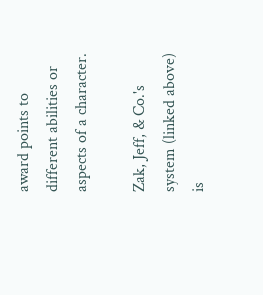award points to different abilities or aspects of a character.

Zak, Jeff, & Co.'s system (linked above) is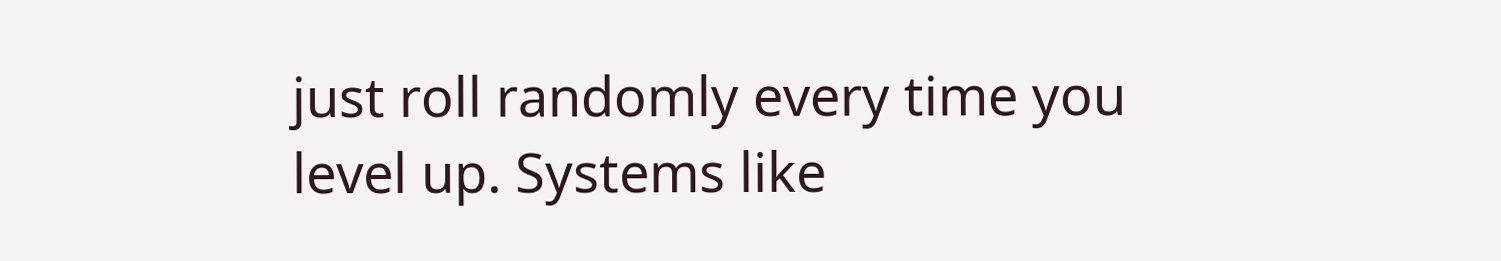just roll randomly every time you level up. Systems like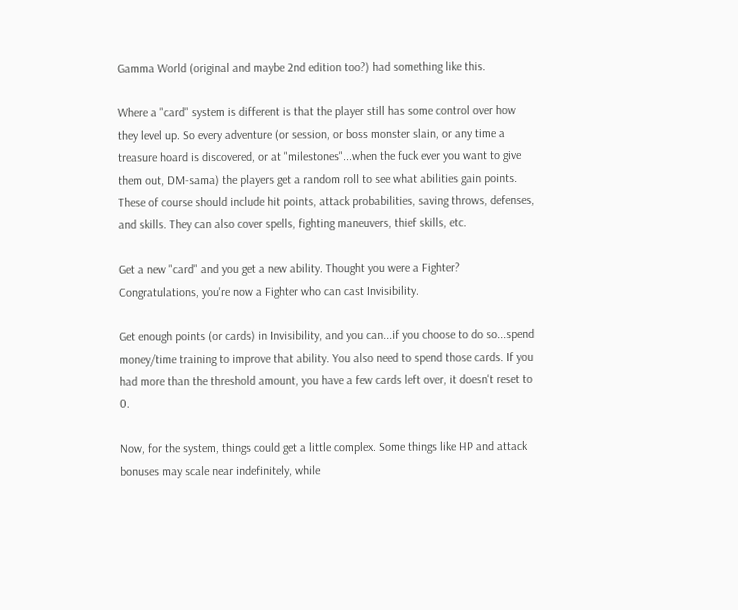Gamma World (original and maybe 2nd edition too?) had something like this.

Where a "card" system is different is that the player still has some control over how they level up. So every adventure (or session, or boss monster slain, or any time a treasure hoard is discovered, or at "milestones"...when the fuck ever you want to give them out, DM-sama) the players get a random roll to see what abilities gain points. These of course should include hit points, attack probabilities, saving throws, defenses, and skills. They can also cover spells, fighting maneuvers, thief skills, etc.

Get a new "card" and you get a new ability. Thought you were a Fighter? Congratulations, you're now a Fighter who can cast Invisibility.

Get enough points (or cards) in Invisibility, and you can...if you choose to do so...spend money/time training to improve that ability. You also need to spend those cards. If you had more than the threshold amount, you have a few cards left over, it doesn't reset to 0.

Now, for the system, things could get a little complex. Some things like HP and attack bonuses may scale near indefinitely, while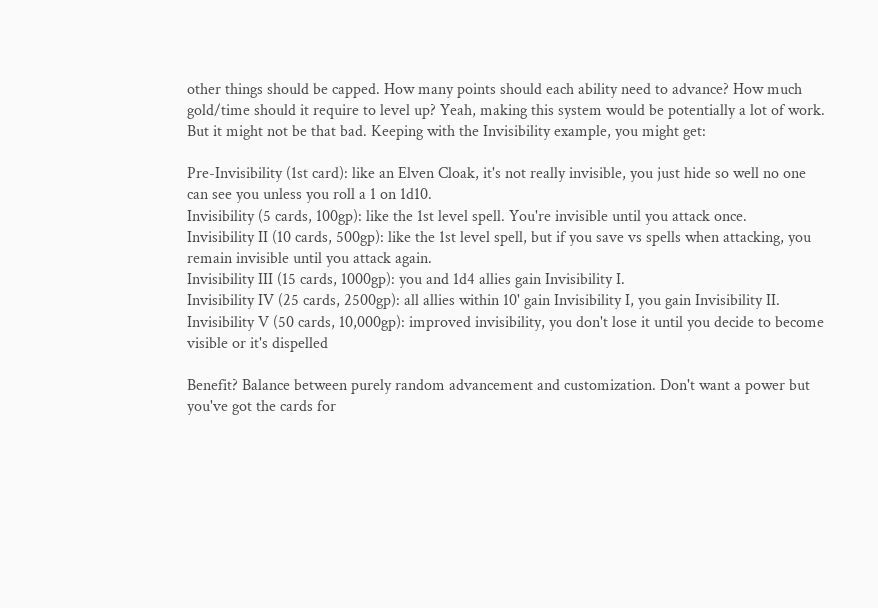other things should be capped. How many points should each ability need to advance? How much gold/time should it require to level up? Yeah, making this system would be potentially a lot of work. But it might not be that bad. Keeping with the Invisibility example, you might get:

Pre-Invisibility (1st card): like an Elven Cloak, it's not really invisible, you just hide so well no one can see you unless you roll a 1 on 1d10.
Invisibility (5 cards, 100gp): like the 1st level spell. You're invisible until you attack once.
Invisibility II (10 cards, 500gp): like the 1st level spell, but if you save vs spells when attacking, you remain invisible until you attack again.
Invisibility III (15 cards, 1000gp): you and 1d4 allies gain Invisibility I.
Invisibility IV (25 cards, 2500gp): all allies within 10' gain Invisibility I, you gain Invisibility II.
Invisibility V (50 cards, 10,000gp): improved invisibility, you don't lose it until you decide to become visible or it's dispelled

Benefit? Balance between purely random advancement and customization. Don't want a power but you've got the cards for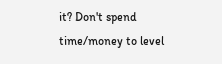it? Don't spend time/money to level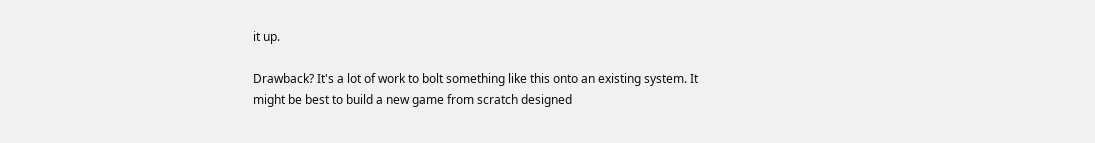it up.

Drawback? It's a lot of work to bolt something like this onto an existing system. It might be best to build a new game from scratch designed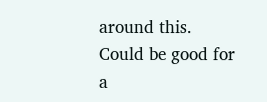around this. Could be good for a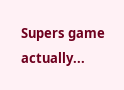Supers game actually...